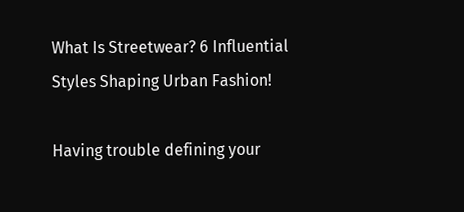What Is Streetwear? 6 Influential Styles Shaping Urban Fashion!

Having trouble defining your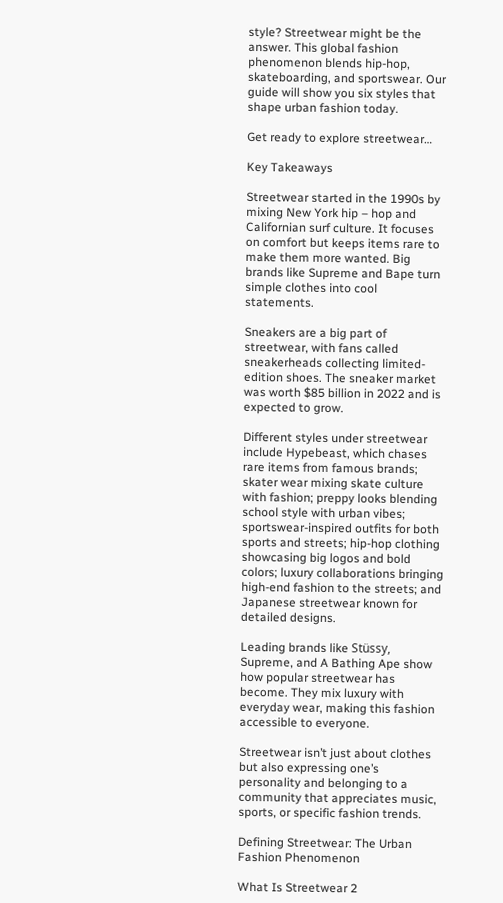style? Streetwear might be the answer. This global fashion phenomenon blends hip-hop, skateboarding, and sportswear. Our guide will show you six styles that shape urban fashion today.

Get ready to explore streetwear…

Key Takeaways

Streetwear started in the 1990s by mixing New York hip – hop and Californian surf culture. It focuses on comfort but keeps items rare to make them more wanted. Big brands like Supreme and Bape turn simple clothes into cool statements.

Sneakers are a big part of streetwear, with fans called sneakerheads collecting limited-edition shoes. The sneaker market was worth $85 billion in 2022 and is expected to grow.

Different styles under streetwear include Hypebeast, which chases rare items from famous brands; skater wear mixing skate culture with fashion; preppy looks blending school style with urban vibes; sportswear-inspired outfits for both sports and streets; hip-hop clothing showcasing big logos and bold colors; luxury collaborations bringing high-end fashion to the streets; and Japanese streetwear known for detailed designs.

Leading brands like Stüssy, Supreme, and A Bathing Ape show how popular streetwear has become. They mix luxury with everyday wear, making this fashion accessible to everyone.

Streetwear isn’t just about clothes but also expressing one’s personality and belonging to a community that appreciates music, sports, or specific fashion trends.

Defining Streetwear: The Urban Fashion Phenomenon

What Is Streetwear 2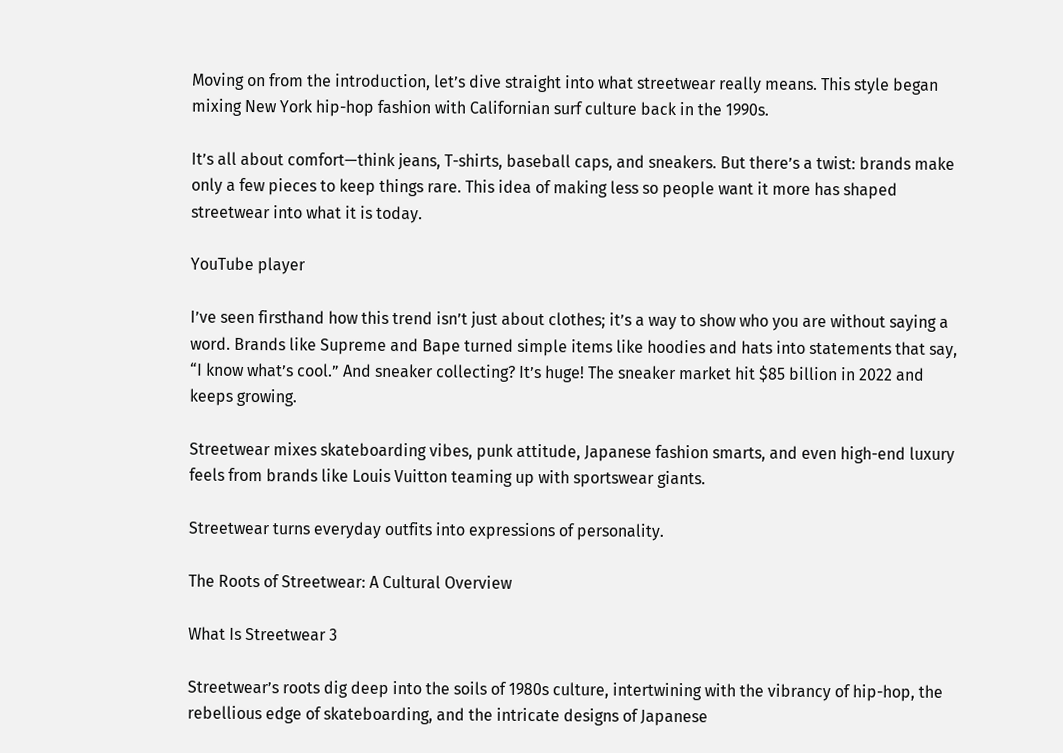Moving on from the introduction, let’s dive straight into what streetwear really means. This style began mixing New York hip-hop fashion with Californian surf culture back in the 1990s.

It’s all about comfort—think jeans, T-shirts, baseball caps, and sneakers. But there’s a twist: brands make only a few pieces to keep things rare. This idea of making less so people want it more has shaped streetwear into what it is today.

YouTube player

I’ve seen firsthand how this trend isn’t just about clothes; it’s a way to show who you are without saying a word. Brands like Supreme and Bape turned simple items like hoodies and hats into statements that say, “I know what’s cool.” And sneaker collecting? It’s huge! The sneaker market hit $85 billion in 2022 and keeps growing.

Streetwear mixes skateboarding vibes, punk attitude, Japanese fashion smarts, and even high-end luxury feels from brands like Louis Vuitton teaming up with sportswear giants.

Streetwear turns everyday outfits into expressions of personality.

The Roots of Streetwear: A Cultural Overview

What Is Streetwear 3

Streetwear’s roots dig deep into the soils of 1980s culture, intertwining with the vibrancy of hip-hop, the rebellious edge of skateboarding, and the intricate designs of Japanese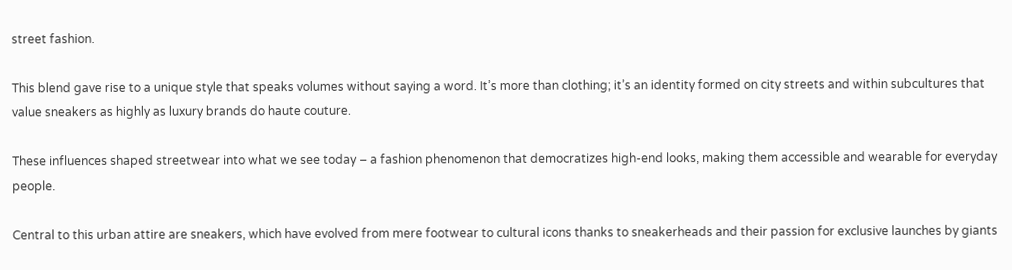street fashion.

This blend gave rise to a unique style that speaks volumes without saying a word. It’s more than clothing; it’s an identity formed on city streets and within subcultures that value sneakers as highly as luxury brands do haute couture.

These influences shaped streetwear into what we see today – a fashion phenomenon that democratizes high-end looks, making them accessible and wearable for everyday people.

Central to this urban attire are sneakers, which have evolved from mere footwear to cultural icons thanks to sneakerheads and their passion for exclusive launches by giants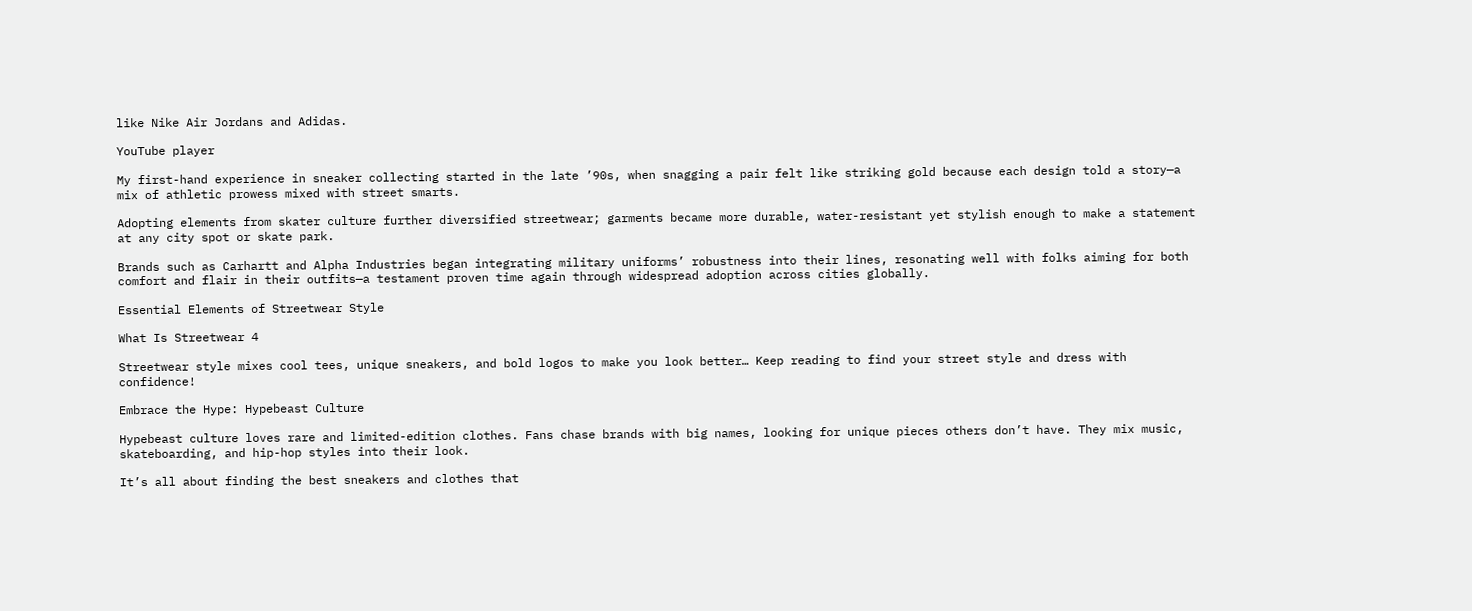like Nike Air Jordans and Adidas.

YouTube player

My first-hand experience in sneaker collecting started in the late ’90s, when snagging a pair felt like striking gold because each design told a story—a mix of athletic prowess mixed with street smarts.

Adopting elements from skater culture further diversified streetwear; garments became more durable, water-resistant yet stylish enough to make a statement at any city spot or skate park.

Brands such as Carhartt and Alpha Industries began integrating military uniforms’ robustness into their lines, resonating well with folks aiming for both comfort and flair in their outfits—a testament proven time again through widespread adoption across cities globally.

Essential Elements of Streetwear Style

What Is Streetwear 4

Streetwear style mixes cool tees, unique sneakers, and bold logos to make you look better… Keep reading to find your street style and dress with confidence!

Embrace the Hype: Hypebeast Culture

Hypebeast culture loves rare and limited-edition clothes. Fans chase brands with big names, looking for unique pieces others don’t have. They mix music, skateboarding, and hip-hop styles into their look.

It’s all about finding the best sneakers and clothes that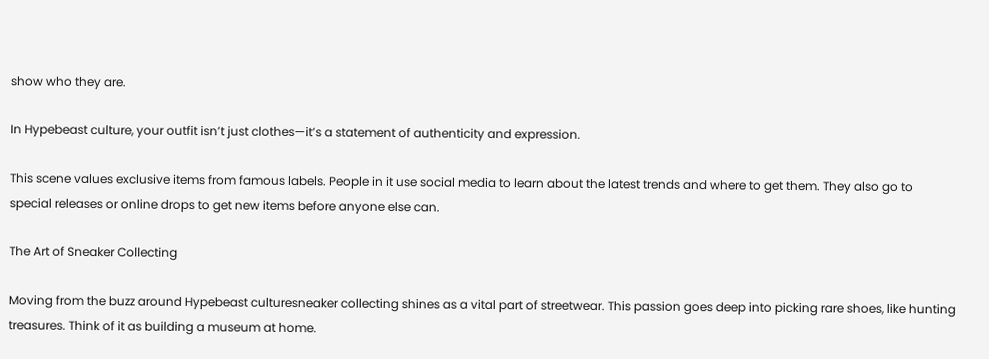show who they are.

In Hypebeast culture, your outfit isn’t just clothes—it’s a statement of authenticity and expression.

This scene values exclusive items from famous labels. People in it use social media to learn about the latest trends and where to get them. They also go to special releases or online drops to get new items before anyone else can.

The Art of Sneaker Collecting

Moving from the buzz around Hypebeast culturesneaker collecting shines as a vital part of streetwear. This passion goes deep into picking rare shoes, like hunting treasures. Think of it as building a museum at home.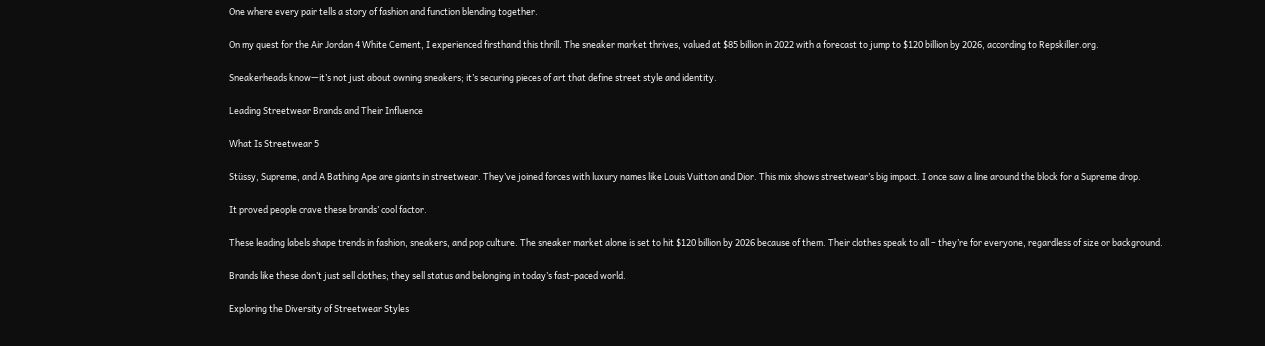One where every pair tells a story of fashion and function blending together.

On my quest for the Air Jordan 4 White Cement, I experienced firsthand this thrill. The sneaker market thrives, valued at $85 billion in 2022 with a forecast to jump to $120 billion by 2026, according to Repskiller.org.

Sneakerheads know—it’s not just about owning sneakers; it’s securing pieces of art that define street style and identity.

Leading Streetwear Brands and Their Influence

What Is Streetwear 5

Stüssy, Supreme, and A Bathing Ape are giants in streetwear. They’ve joined forces with luxury names like Louis Vuitton and Dior. This mix shows streetwear’s big impact. I once saw a line around the block for a Supreme drop.

It proved people crave these brands’ cool factor.

These leading labels shape trends in fashion, sneakers, and pop culture. The sneaker market alone is set to hit $120 billion by 2026 because of them. Their clothes speak to all – they’re for everyone, regardless of size or background.

Brands like these don’t just sell clothes; they sell status and belonging in today’s fast-paced world.

Exploring the Diversity of Streetwear Styles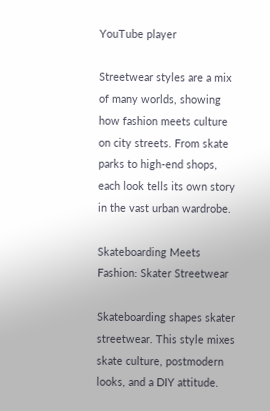YouTube player

Streetwear styles are a mix of many worlds, showing how fashion meets culture on city streets. From skate parks to high-end shops, each look tells its own story in the vast urban wardrobe.

Skateboarding Meets Fashion: Skater Streetwear

Skateboarding shapes skater streetwear. This style mixes skate culture, postmodern looks, and a DIY attitude.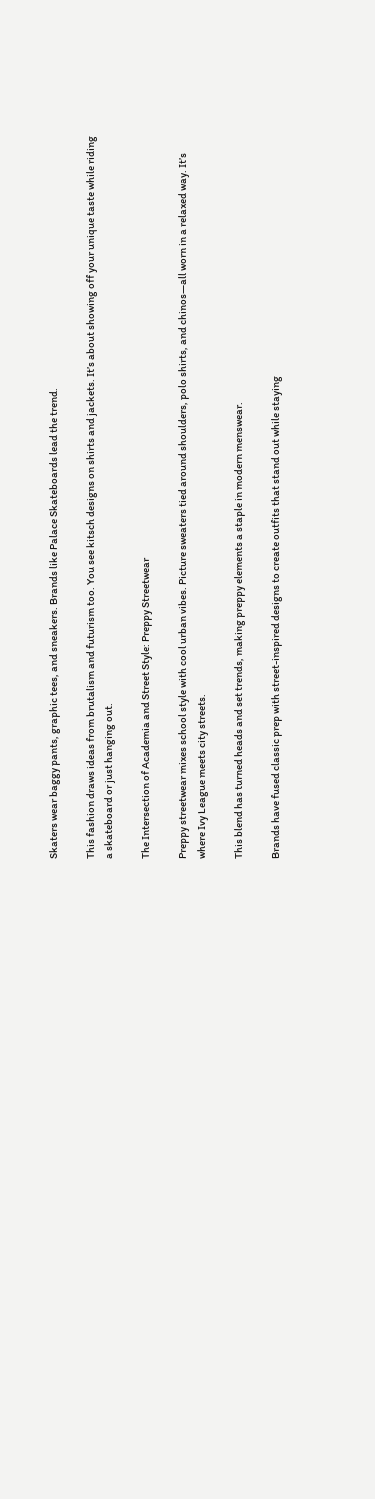Skaters wear baggy pants, graphic tees, and sneakers. Brands like Palace Skateboards lead the trend.

This fashion draws ideas from brutalism and futurism too. You see kitsch designs on shirts and jackets. It’s about showing off your unique taste while riding a skateboard or just hanging out.

The Intersection of Academia and Street Style: Preppy Streetwear

Preppy streetwear mixes school style with cool urban vibes. Picture sweaters tied around shoulders, polo shirts, and chinos—all worn in a relaxed way. It’s where Ivy League meets city streets.

This blend has turned heads and set trends, making preppy elements a staple in modern menswear.

Brands have fused classic prep with street-inspired designs to create outfits that stand out while staying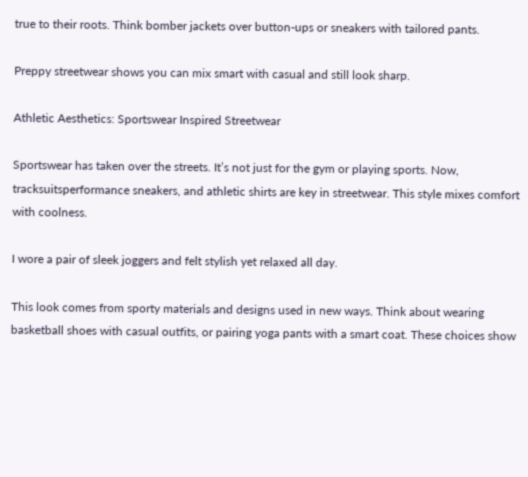true to their roots. Think bomber jackets over button-ups or sneakers with tailored pants.

Preppy streetwear shows you can mix smart with casual and still look sharp.

Athletic Aesthetics: Sportswear Inspired Streetwear

Sportswear has taken over the streets. It’s not just for the gym or playing sports. Now, tracksuitsperformance sneakers, and athletic shirts are key in streetwear. This style mixes comfort with coolness.

I wore a pair of sleek joggers and felt stylish yet relaxed all day.

This look comes from sporty materials and designs used in new ways. Think about wearing basketball shoes with casual outfits, or pairing yoga pants with a smart coat. These choices show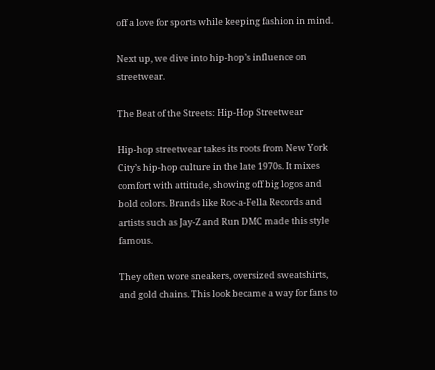off a love for sports while keeping fashion in mind.

Next up, we dive into hip-hop’s influence on streetwear.

The Beat of the Streets: Hip-Hop Streetwear

Hip-hop streetwear takes its roots from New York City’s hip-hop culture in the late 1970s. It mixes comfort with attitude, showing off big logos and bold colors. Brands like Roc-a-Fella Records and artists such as Jay-Z and Run DMC made this style famous.

They often wore sneakers, oversized sweatshirts, and gold chains. This look became a way for fans to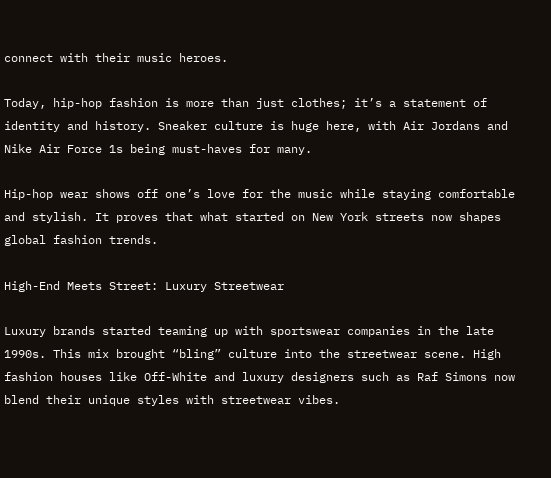connect with their music heroes.

Today, hip-hop fashion is more than just clothes; it’s a statement of identity and history. Sneaker culture is huge here, with Air Jordans and Nike Air Force 1s being must-haves for many.

Hip-hop wear shows off one’s love for the music while staying comfortable and stylish. It proves that what started on New York streets now shapes global fashion trends.

High-End Meets Street: Luxury Streetwear

Luxury brands started teaming up with sportswear companies in the late 1990s. This mix brought “bling” culture into the streetwear scene. High fashion houses like Off-White and luxury designers such as Raf Simons now blend their unique styles with streetwear vibes.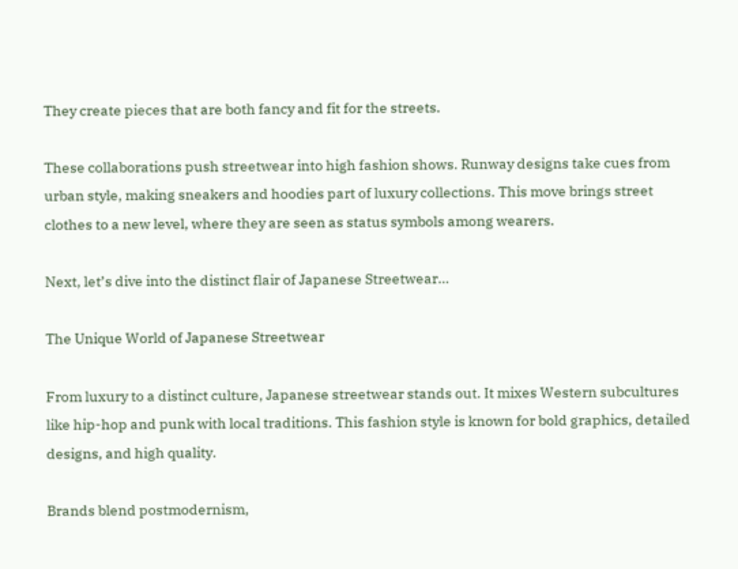They create pieces that are both fancy and fit for the streets.

These collaborations push streetwear into high fashion shows. Runway designs take cues from urban style, making sneakers and hoodies part of luxury collections. This move brings street clothes to a new level, where they are seen as status symbols among wearers.

Next, let’s dive into the distinct flair of Japanese Streetwear…

The Unique World of Japanese Streetwear

From luxury to a distinct culture, Japanese streetwear stands out. It mixes Western subcultures like hip-hop and punk with local traditions. This fashion style is known for bold graphics, detailed designs, and high quality.

Brands blend postmodernism,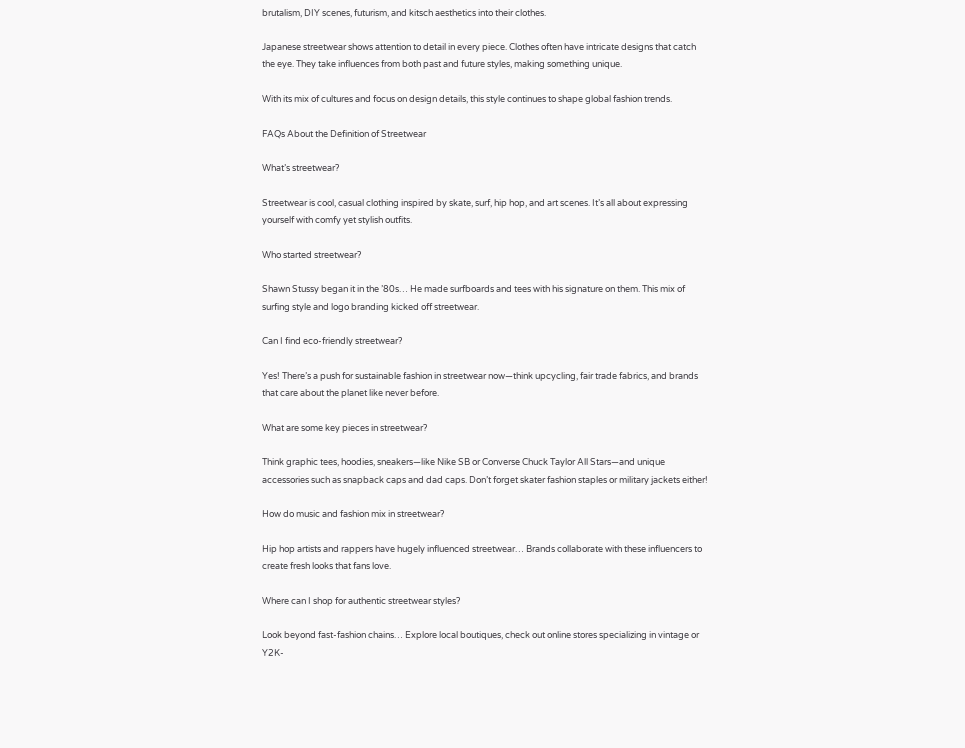brutalism, DIY scenes, futurism, and kitsch aesthetics into their clothes.

Japanese streetwear shows attention to detail in every piece. Clothes often have intricate designs that catch the eye. They take influences from both past and future styles, making something unique.

With its mix of cultures and focus on design details, this style continues to shape global fashion trends.

FAQs About the Definition of Streetwear

What’s streetwear?

Streetwear is cool, casual clothing inspired by skate, surf, hip hop, and art scenes. It’s all about expressing yourself with comfy yet stylish outfits.

Who started streetwear?

Shawn Stussy began it in the ’80s… He made surfboards and tees with his signature on them. This mix of surfing style and logo branding kicked off streetwear.

Can I find eco-friendly streetwear?

Yes! There’s a push for sustainable fashion in streetwear now—think upcycling, fair trade fabrics, and brands that care about the planet like never before.

What are some key pieces in streetwear?

Think graphic tees, hoodies, sneakers—like Nike SB or Converse Chuck Taylor All Stars—and unique accessories such as snapback caps and dad caps. Don’t forget skater fashion staples or military jackets either!

How do music and fashion mix in streetwear?

Hip hop artists and rappers have hugely influenced streetwear… Brands collaborate with these influencers to create fresh looks that fans love.

Where can I shop for authentic streetwear styles?

Look beyond fast-fashion chains… Explore local boutiques, check out online stores specializing in vintage or Y2K-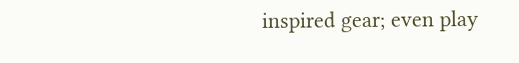inspired gear; even play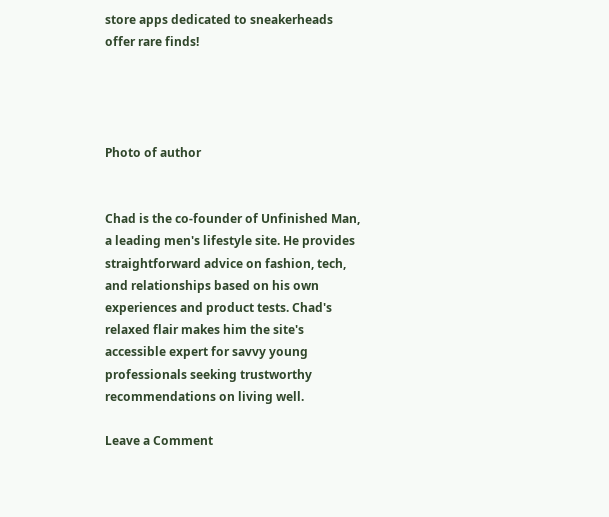store apps dedicated to sneakerheads offer rare finds!




Photo of author


Chad is the co-founder of Unfinished Man, a leading men's lifestyle site. He provides straightforward advice on fashion, tech, and relationships based on his own experiences and product tests. Chad's relaxed flair makes him the site's accessible expert for savvy young professionals seeking trustworthy recommendations on living well.

Leave a Comment